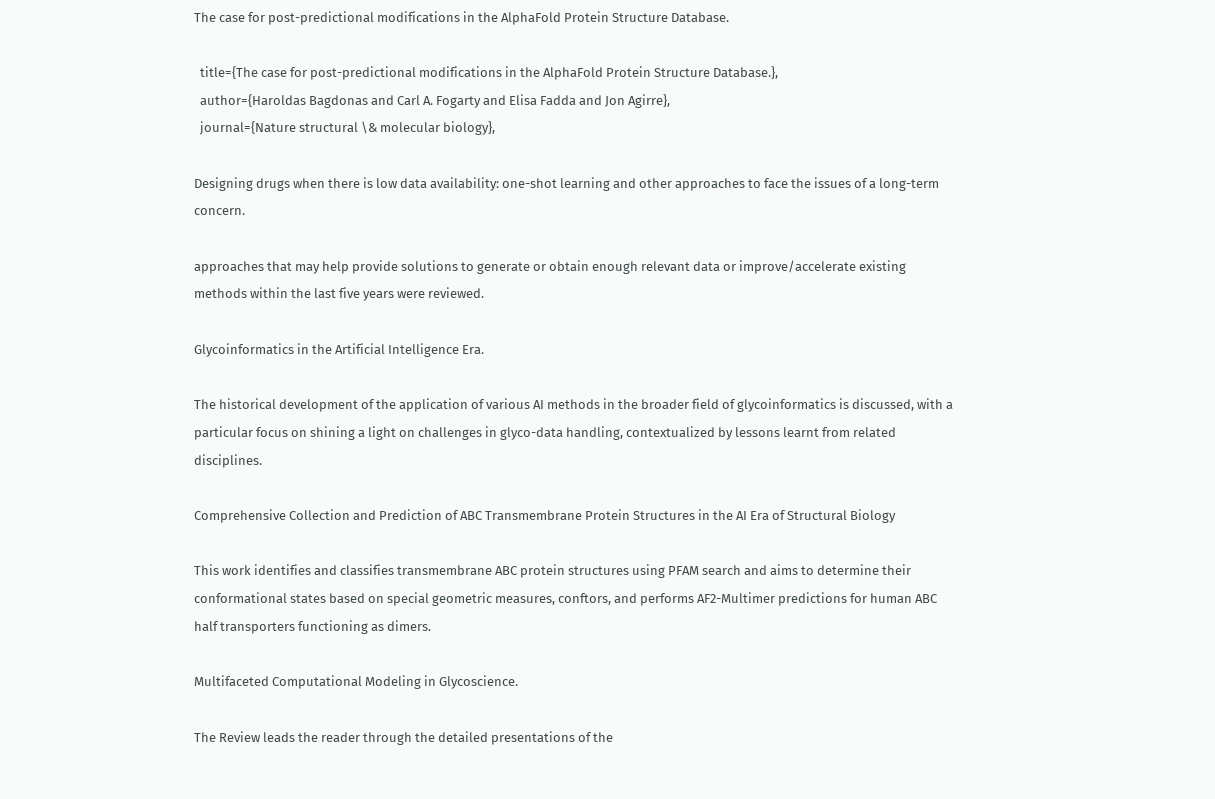The case for post-predictional modifications in the AlphaFold Protein Structure Database.

  title={The case for post-predictional modifications in the AlphaFold Protein Structure Database.},
  author={Haroldas Bagdonas and Carl A. Fogarty and Elisa Fadda and Jon Agirre},
  journal={Nature structural \& molecular biology},

Designing drugs when there is low data availability: one-shot learning and other approaches to face the issues of a long-term concern.

approaches that may help provide solutions to generate or obtain enough relevant data or improve/accelerate existing methods within the last five years were reviewed.

Glycoinformatics in the Artificial Intelligence Era.

The historical development of the application of various AI methods in the broader field of glycoinformatics is discussed, with a particular focus on shining a light on challenges in glyco-data handling, contextualized by lessons learnt from related disciplines.

Comprehensive Collection and Prediction of ABC Transmembrane Protein Structures in the AI Era of Structural Biology

This work identifies and classifies transmembrane ABC protein structures using PFAM search and aims to determine their conformational states based on special geometric measures, conftors, and performs AF2-Multimer predictions for human ABC half transporters functioning as dimers.

Multifaceted Computational Modeling in Glycoscience.

The Review leads the reader through the detailed presentations of the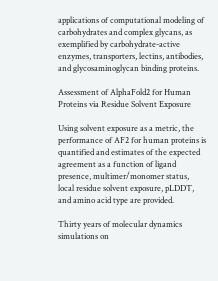applications of computational modeling of carbohydrates and complex glycans, as exemplified by carbohydrate-active enzymes, transporters, lectins, antibodies, and glycosaminoglycan binding proteins.

Assessment of AlphaFold2 for Human Proteins via Residue Solvent Exposure

Using solvent exposure as a metric, the performance of AF2 for human proteins is quantified and estimates of the expected agreement as a function of ligand presence, multimer/monomer status, local residue solvent exposure, pLDDT, and amino acid type are provided.

Thirty years of molecular dynamics simulations on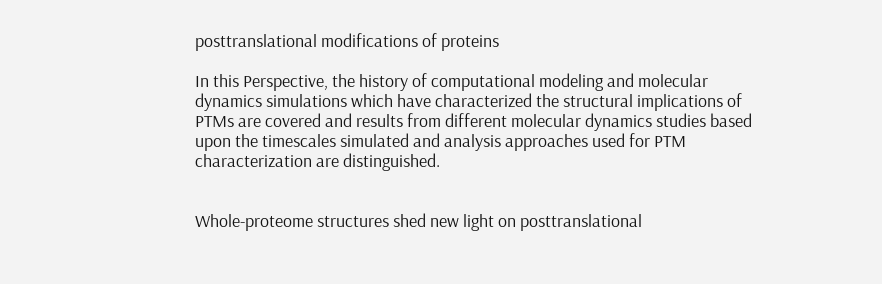posttranslational modifications of proteins

In this Perspective, the history of computational modeling and molecular dynamics simulations which have characterized the structural implications of PTMs are covered and results from different molecular dynamics studies based upon the timescales simulated and analysis approaches used for PTM characterization are distinguished.


Whole-proteome structures shed new light on posttranslational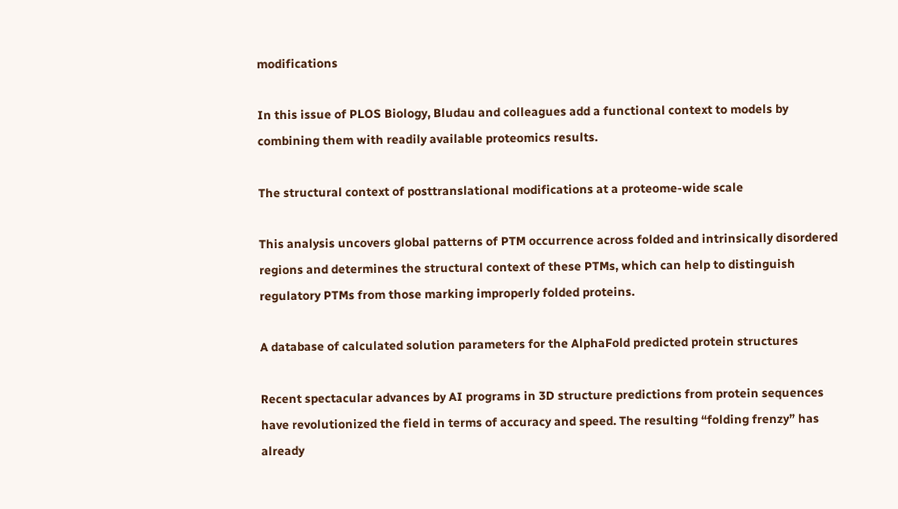modifications

In this issue of PLOS Biology, Bludau and colleagues add a functional context to models by combining them with readily available proteomics results.

The structural context of posttranslational modifications at a proteome-wide scale

This analysis uncovers global patterns of PTM occurrence across folded and intrinsically disordered regions and determines the structural context of these PTMs, which can help to distinguish regulatory PTMs from those marking improperly folded proteins.

A database of calculated solution parameters for the AlphaFold predicted protein structures

Recent spectacular advances by AI programs in 3D structure predictions from protein sequences have revolutionized the field in terms of accuracy and speed. The resulting “folding frenzy” has already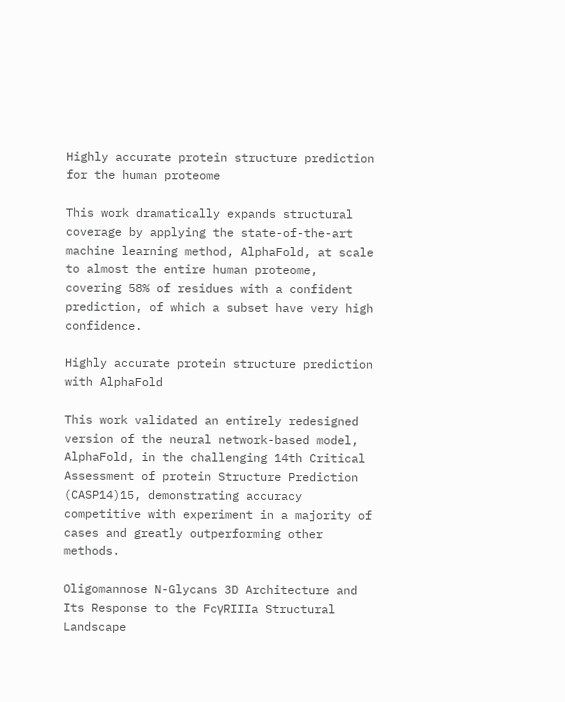Highly accurate protein structure prediction for the human proteome

This work dramatically expands structural coverage by applying the state-of-the-art machine learning method, AlphaFold, at scale to almost the entire human proteome, covering 58% of residues with a confident prediction, of which a subset have very high confidence.

Highly accurate protein structure prediction with AlphaFold

This work validated an entirely redesigned version of the neural network-based model, AlphaFold, in the challenging 14th Critical Assessment of protein Structure Prediction (CASP14)15, demonstrating accuracy competitive with experiment in a majority of cases and greatly outperforming other methods.

Oligomannose N-Glycans 3D Architecture and Its Response to the FcγRIIIa Structural Landscape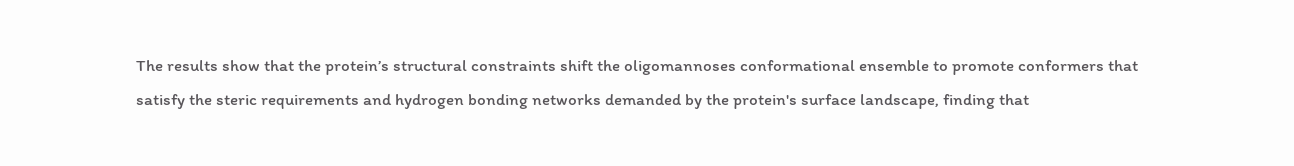The results show that the protein’s structural constraints shift the oligomannoses conformational ensemble to promote conformers that satisfy the steric requirements and hydrogen bonding networks demanded by the protein's surface landscape, finding that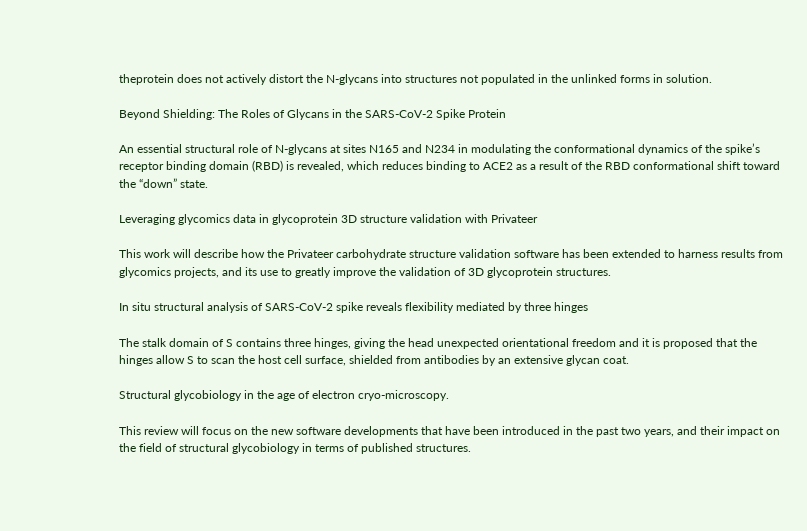theprotein does not actively distort the N-glycans into structures not populated in the unlinked forms in solution.

Beyond Shielding: The Roles of Glycans in the SARS-CoV-2 Spike Protein

An essential structural role of N-glycans at sites N165 and N234 in modulating the conformational dynamics of the spike’s receptor binding domain (RBD) is revealed, which reduces binding to ACE2 as a result of the RBD conformational shift toward the “down” state.

Leveraging glycomics data in glycoprotein 3D structure validation with Privateer

This work will describe how the Privateer carbohydrate structure validation software has been extended to harness results from glycomics projects, and its use to greatly improve the validation of 3D glycoprotein structures.

In situ structural analysis of SARS-CoV-2 spike reveals flexibility mediated by three hinges

The stalk domain of S contains three hinges, giving the head unexpected orientational freedom and it is proposed that the hinges allow S to scan the host cell surface, shielded from antibodies by an extensive glycan coat.

Structural glycobiology in the age of electron cryo-microscopy.

This review will focus on the new software developments that have been introduced in the past two years, and their impact on the field of structural glycobiology in terms of published structures.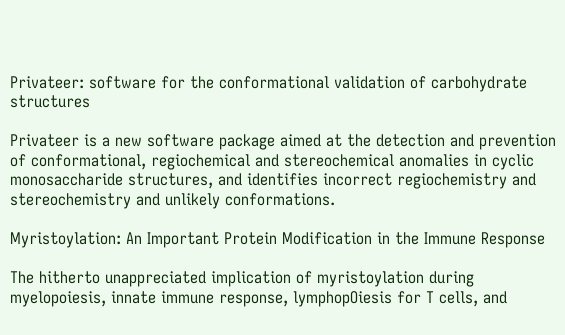Privateer: software for the conformational validation of carbohydrate structures

Privateer is a new software package aimed at the detection and prevention of conformational, regiochemical and stereochemical anomalies in cyclic monosaccharide structures, and identifies incorrect regiochemistry and stereochemistry and unlikely conformations.

Myristoylation: An Important Protein Modification in the Immune Response

The hitherto unappreciated implication of myristoylation during myelopoiesis, innate immune response, lymphopOiesis for T cells, and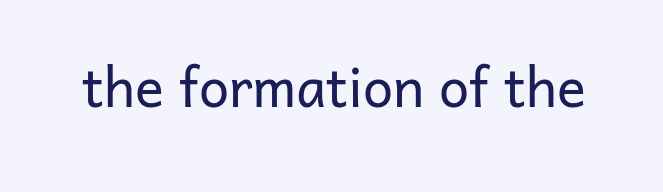the formation of the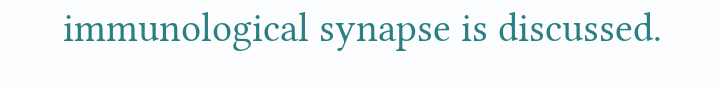immunological synapse is discussed.